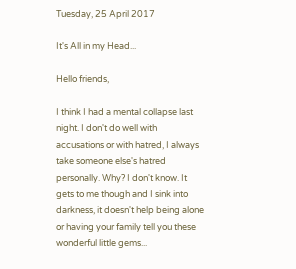Tuesday, 25 April 2017

It's All in my Head...

Hello friends,

I think I had a mental collapse last night. I don't do well with accusations or with hatred, I always take someone else's hatred personally. Why? I don't know. It gets to me though and I sink into darkness, it doesn't help being alone or having your family tell you these wonderful little gems...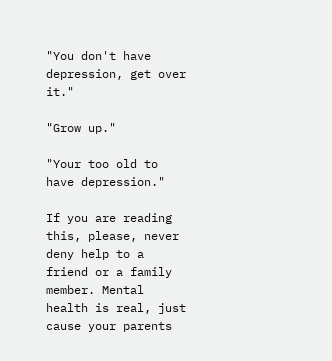"You don't have depression, get over it."

"Grow up."

"Your too old to have depression."

If you are reading this, please, never deny help to a friend or a family member. Mental health is real, just cause your parents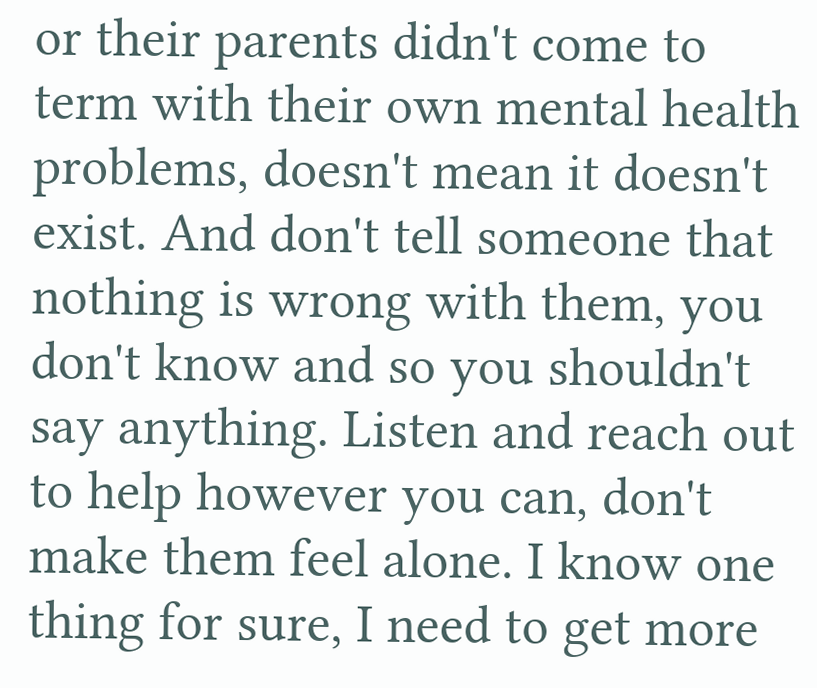or their parents didn't come to term with their own mental health problems, doesn't mean it doesn't exist. And don't tell someone that nothing is wrong with them, you don't know and so you shouldn't say anything. Listen and reach out to help however you can, don't make them feel alone. I know one thing for sure, I need to get more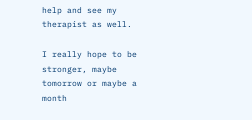help and see my therapist as well.

I really hope to be stronger, maybe tomorrow or maybe a month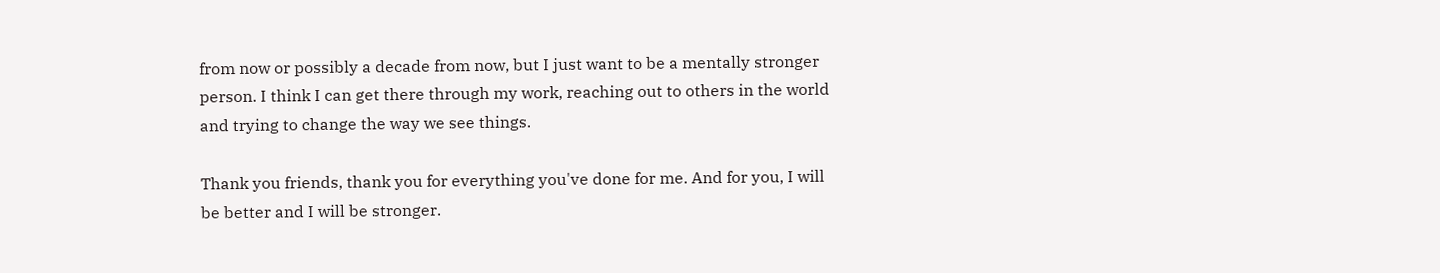from now or possibly a decade from now, but I just want to be a mentally stronger person. I think I can get there through my work, reaching out to others in the world and trying to change the way we see things.

Thank you friends, thank you for everything you've done for me. And for you, I will be better and I will be stronger.